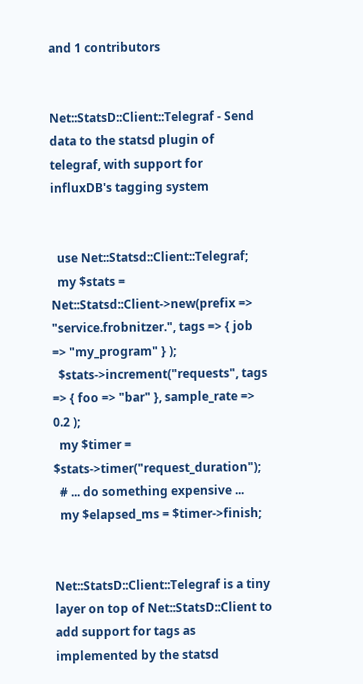and 1 contributors


Net::StatsD::Client::Telegraf - Send data to the statsd plugin of telegraf, with support for influxDB's tagging system


  use Net::Statsd::Client::Telegraf;
  my $stats = Net::Statsd::Client->new(prefix => "service.frobnitzer.", tags => { job => "my_program" } );
  $stats->increment("requests", tags => { foo => "bar" }, sample_rate => 0.2 );
  my $timer = $stats->timer("request_duration");
  # ... do something expensive ...
  my $elapsed_ms = $timer->finish;


Net::StatsD::Client::Telegraf is a tiny layer on top of Net::StatsD::Client to add support for tags as implemented by the statsd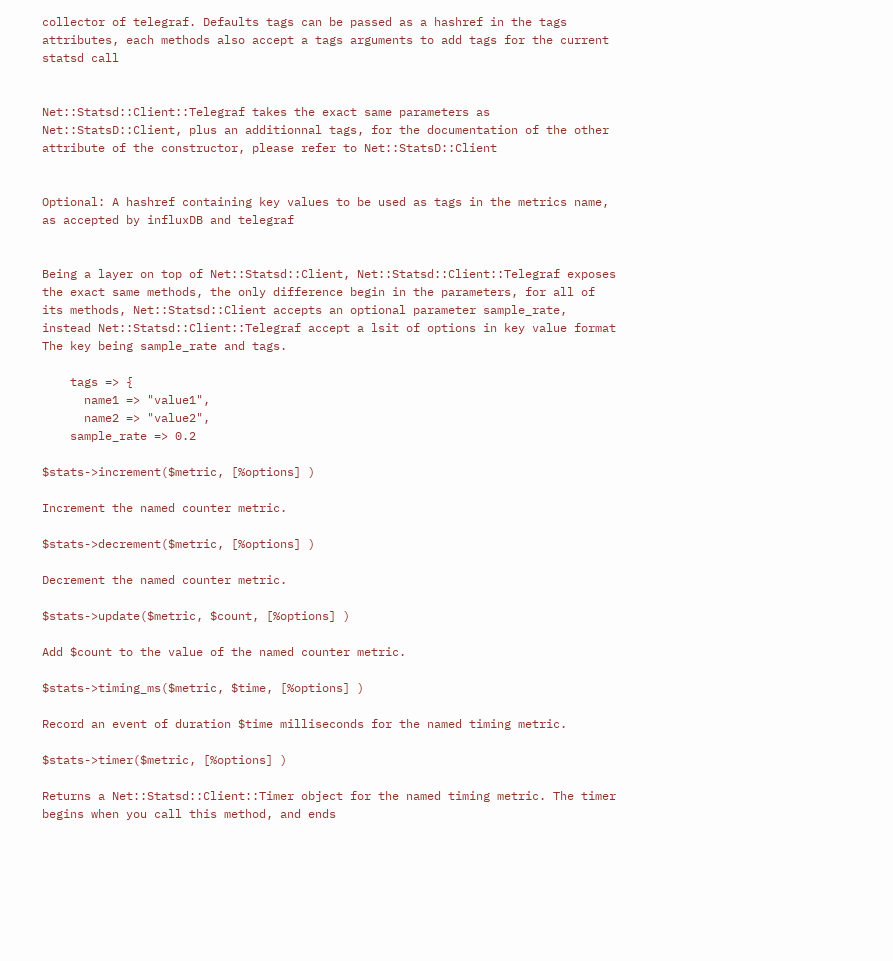collector of telegraf. Defaults tags can be passed as a hashref in the tags attributes, each methods also accept a tags arguments to add tags for the current statsd call


Net::Statsd::Client::Telegraf takes the exact same parameters as Net::StatsD::Client, plus an additionnal tags, for the documentation of the other attribute of the constructor, please refer to Net::StatsD::Client


Optional: A hashref containing key values to be used as tags in the metrics name, as accepted by influxDB and telegraf


Being a layer on top of Net::Statsd::Client, Net::Statsd::Client::Telegraf exposes the exact same methods, the only difference begin in the parameters, for all of its methods, Net::Statsd::Client accepts an optional parameter sample_rate, instead Net::Statsd::Client::Telegraf accept a lsit of options in key value format The key being sample_rate and tags.

    tags => {
      name1 => "value1",
      name2 => "value2",
    sample_rate => 0.2

$stats->increment($metric, [%options] )

Increment the named counter metric.

$stats->decrement($metric, [%options] )

Decrement the named counter metric.

$stats->update($metric, $count, [%options] )

Add $count to the value of the named counter metric.

$stats->timing_ms($metric, $time, [%options] )

Record an event of duration $time milliseconds for the named timing metric.

$stats->timer($metric, [%options] )

Returns a Net::Statsd::Client::Timer object for the named timing metric. The timer begins when you call this method, and ends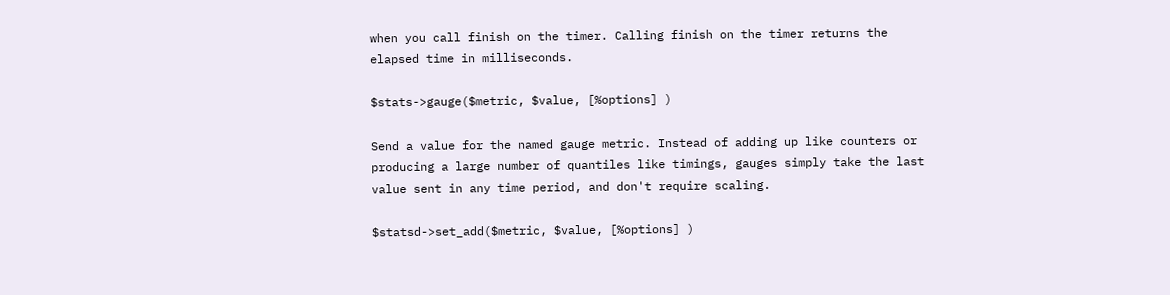when you call finish on the timer. Calling finish on the timer returns the elapsed time in milliseconds.

$stats->gauge($metric, $value, [%options] )

Send a value for the named gauge metric. Instead of adding up like counters or producing a large number of quantiles like timings, gauges simply take the last value sent in any time period, and don't require scaling.

$statsd->set_add($metric, $value, [%options] )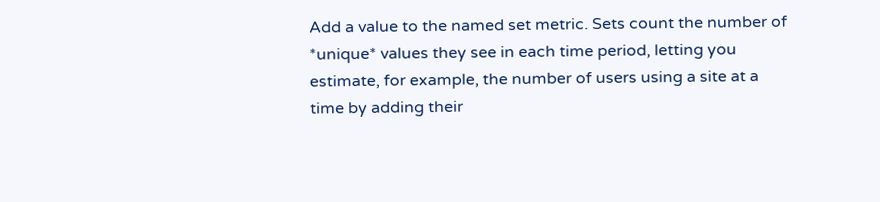Add a value to the named set metric. Sets count the number of *unique* values they see in each time period, letting you estimate, for example, the number of users using a site at a time by adding their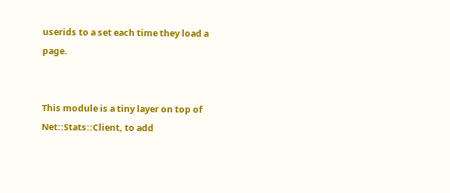userids to a set each time they load a page.


This module is a tiny layer on top of Net::Stats::Client, to add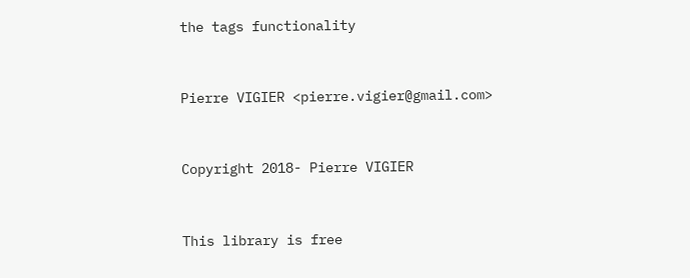the tags functionality


Pierre VIGIER <pierre.vigier@gmail.com>


Copyright 2018- Pierre VIGIER


This library is free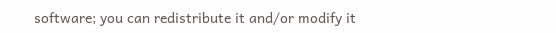software; you can redistribute it and/or modify it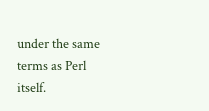under the same terms as Perl itself.